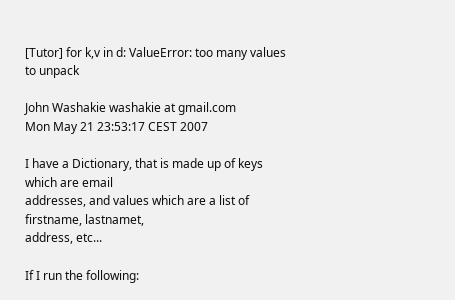[Tutor] for k,v in d: ValueError: too many values to unpack

John Washakie washakie at gmail.com
Mon May 21 23:53:17 CEST 2007

I have a Dictionary, that is made up of keys which are email
addresses, and values which are a list of firstname, lastnamet,
address, etc...

If I run the following: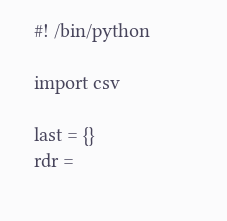#! /bin/python

import csv

last = {}
rdr =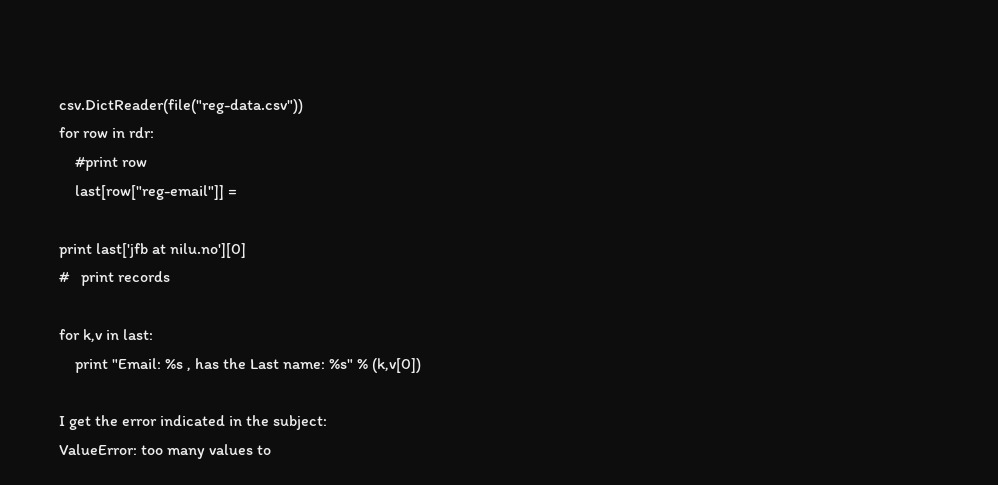csv.DictReader(file("reg-data.csv"))
for row in rdr:
    #print row
    last[row["reg-email"]] =

print last['jfb at nilu.no'][0]
#   print records

for k,v in last:
    print "Email: %s , has the Last name: %s" % (k,v[0])

I get the error indicated in the subject:
ValueError: too many values to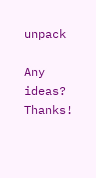unpack

Any ideas? Thanks!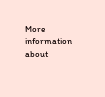More information about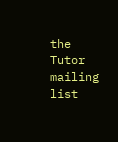the Tutor mailing list